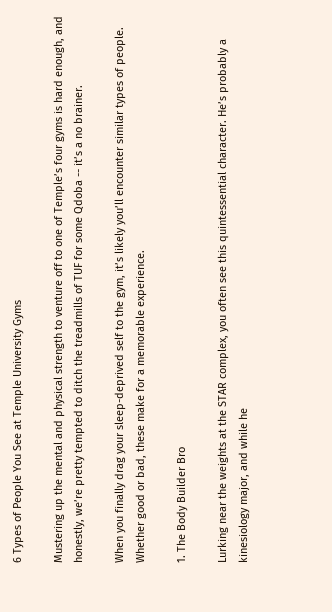6 Types of People You See at Temple University Gyms

Mustering up the mental and physical strength to venture off to one of Temple’s four gyms is hard enough, and honestly, we’re pretty tempted to ditch the treadmills of TUF for some Qdoba -- it’s a no brainer.

When you finally drag your sleep-deprived self to the gym, it’s likely you’ll encounter similar types of people. Whether good or bad, these make for a memorable experience.

1. The Body Builder Bro

Lurking near the weights at the STAR complex, you often see this quintessential character. He’s probably a kinesiology major, and while he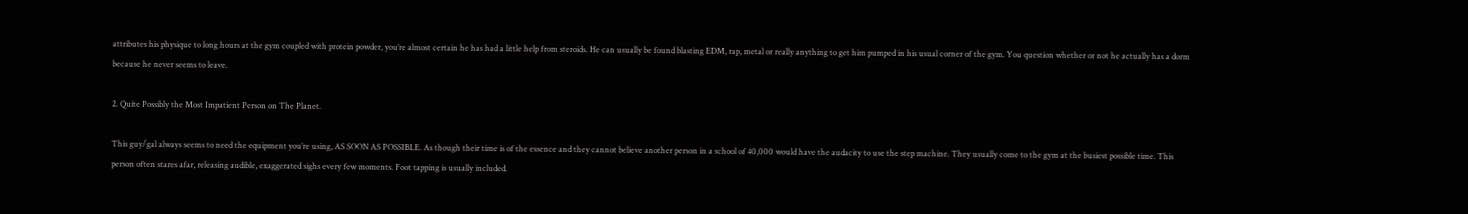attributes his physique to long hours at the gym coupled with protein powder, you’re almost certain he has had a little help from steroids. He can usually be found blasting EDM, rap, metal or really anything to get him pumped in his usual corner of the gym. You question whether or not he actually has a dorm because he never seems to leave.

2. Quite Possibly the Most Impatient Person on The Planet.

This guy/gal always seems to need the equipment you’re using, AS SOON AS POSSIBLE. As though their time is of the essence and they cannot believe another person in a school of 40,000 would have the audacity to use the step machine. They usually come to the gym at the busiest possible time. This person often stares afar, releasing audible, exaggerated sighs every few moments. Foot tapping is usually included.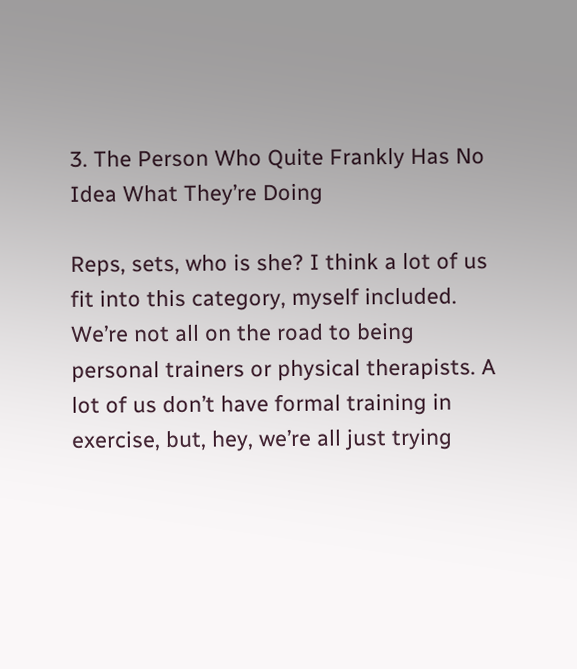3. The Person Who Quite Frankly Has No Idea What They’re Doing

Reps, sets, who is she? I think a lot of us fit into this category, myself included. We’re not all on the road to being personal trainers or physical therapists. A lot of us don’t have formal training in exercise, but, hey, we’re all just trying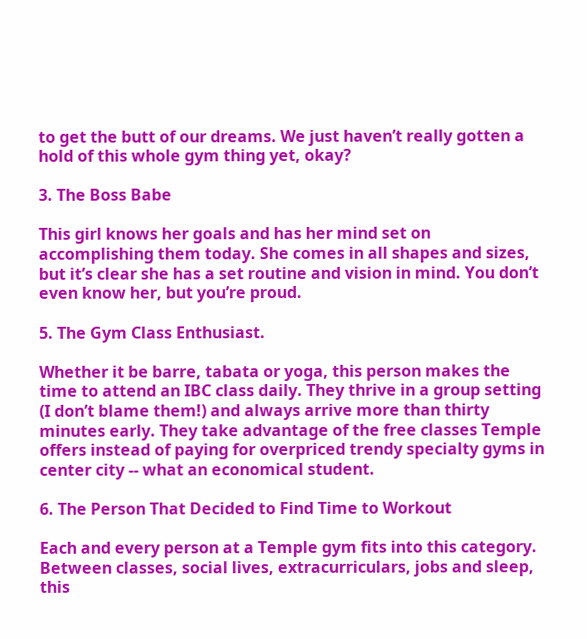to get the butt of our dreams. We just haven’t really gotten a hold of this whole gym thing yet, okay?

3. The Boss Babe

This girl knows her goals and has her mind set on accomplishing them today. She comes in all shapes and sizes, but it’s clear she has a set routine and vision in mind. You don’t even know her, but you’re proud.

5. The Gym Class Enthusiast.

Whether it be barre, tabata or yoga, this person makes the time to attend an IBC class daily. They thrive in a group setting (I don’t blame them!) and always arrive more than thirty minutes early. They take advantage of the free classes Temple offers instead of paying for overpriced trendy specialty gyms in center city -- what an economical student.

6. The Person That Decided to Find Time to Workout

Each and every person at a Temple gym fits into this category. Between classes, social lives, extracurriculars, jobs and sleep, this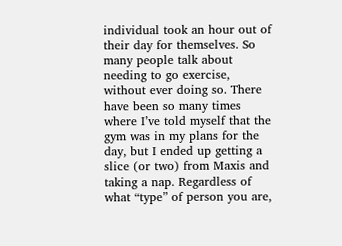individual took an hour out of their day for themselves. So many people talk about needing to go exercise, without ever doing so. There have been so many times where I’ve told myself that the gym was in my plans for the day, but I ended up getting a slice (or two) from Maxis and taking a nap. Regardless of what “type” of person you are,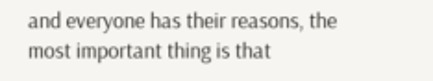and everyone has their reasons, the most important thing is that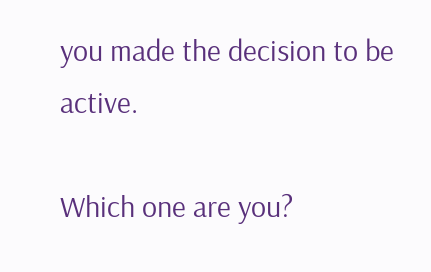you made the decision to be active.

Which one are you?